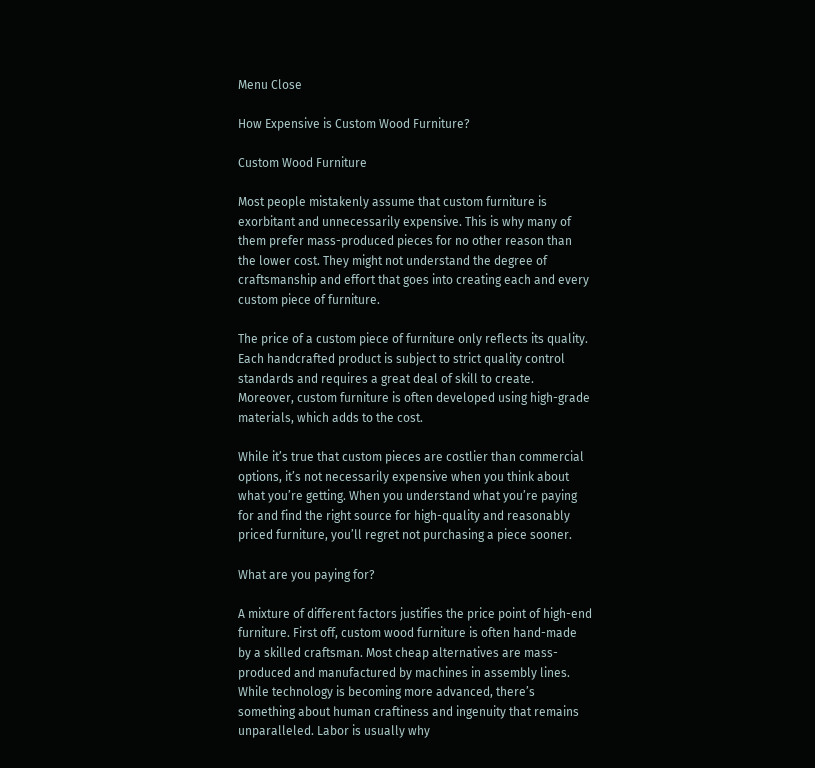Menu Close

How Expensive is Custom Wood Furniture?

Custom Wood Furniture

Most people mistakenly assume that custom furniture is exorbitant and unnecessarily expensive. This is why many of them prefer mass-produced pieces for no other reason than the lower cost. They might not understand the degree of craftsmanship and effort that goes into creating each and every custom piece of furniture.

The price of a custom piece of furniture only reflects its quality. Each handcrafted product is subject to strict quality control standards and requires a great deal of skill to create. Moreover, custom furniture is often developed using high-grade materials, which adds to the cost.

While it’s true that custom pieces are costlier than commercial options, it’s not necessarily expensive when you think about what you’re getting. When you understand what you’re paying for and find the right source for high-quality and reasonably priced furniture, you’ll regret not purchasing a piece sooner.

What are you paying for?

A mixture of different factors justifies the price point of high-end furniture. First off, custom wood furniture is often hand-made by a skilled craftsman. Most cheap alternatives are mass-produced and manufactured by machines in assembly lines. While technology is becoming more advanced, there’s something about human craftiness and ingenuity that remains unparalleled. Labor is usually why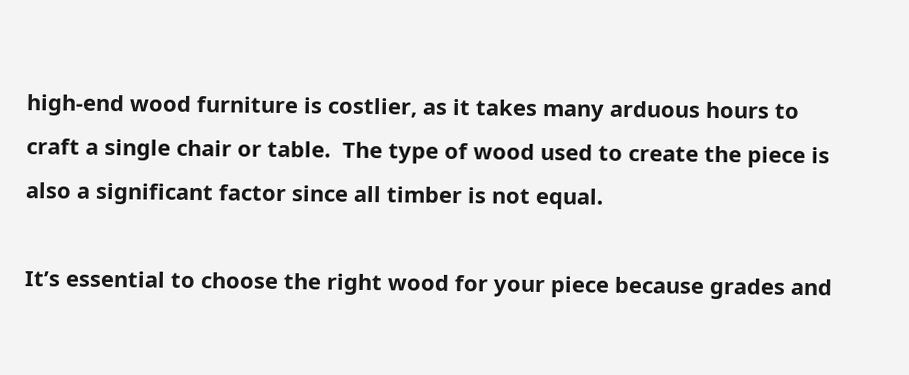high-end wood furniture is costlier, as it takes many arduous hours to craft a single chair or table.  The type of wood used to create the piece is also a significant factor since all timber is not equal.

It’s essential to choose the right wood for your piece because grades and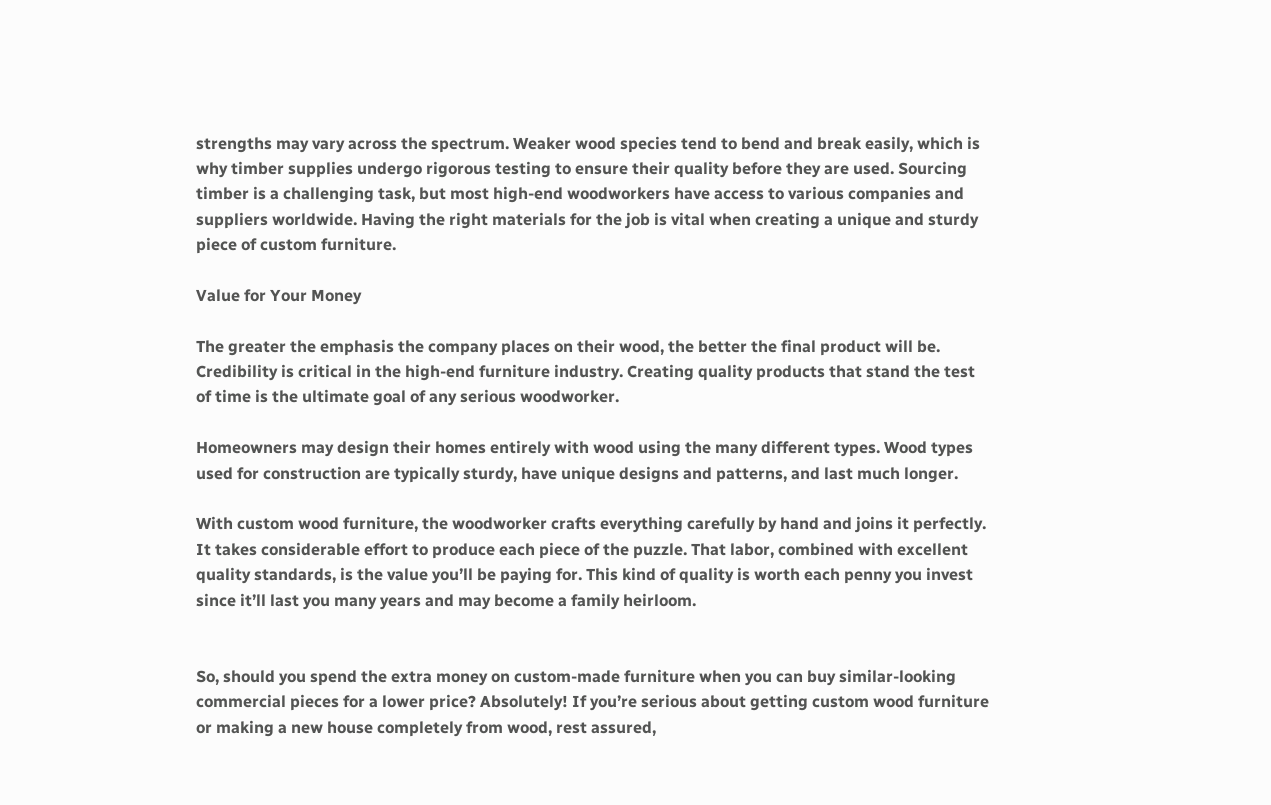strengths may vary across the spectrum. Weaker wood species tend to bend and break easily, which is why timber supplies undergo rigorous testing to ensure their quality before they are used. Sourcing timber is a challenging task, but most high-end woodworkers have access to various companies and suppliers worldwide. Having the right materials for the job is vital when creating a unique and sturdy piece of custom furniture.

Value for Your Money

The greater the emphasis the company places on their wood, the better the final product will be. Credibility is critical in the high-end furniture industry. Creating quality products that stand the test of time is the ultimate goal of any serious woodworker.

Homeowners may design their homes entirely with wood using the many different types. Wood types used for construction are typically sturdy, have unique designs and patterns, and last much longer.

With custom wood furniture, the woodworker crafts everything carefully by hand and joins it perfectly. It takes considerable effort to produce each piece of the puzzle. That labor, combined with excellent quality standards, is the value you’ll be paying for. This kind of quality is worth each penny you invest since it’ll last you many years and may become a family heirloom.


So, should you spend the extra money on custom-made furniture when you can buy similar-looking commercial pieces for a lower price? Absolutely! If you’re serious about getting custom wood furniture or making a new house completely from wood, rest assured,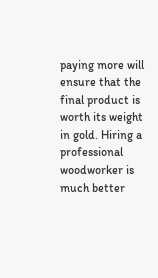paying more will ensure that the final product is worth its weight in gold. Hiring a professional woodworker is much better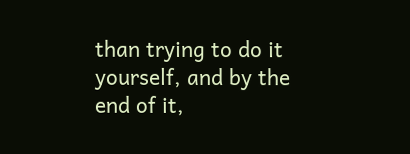than trying to do it yourself, and by the end of it,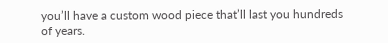you’ll have a custom wood piece that’ll last you hundreds of years.